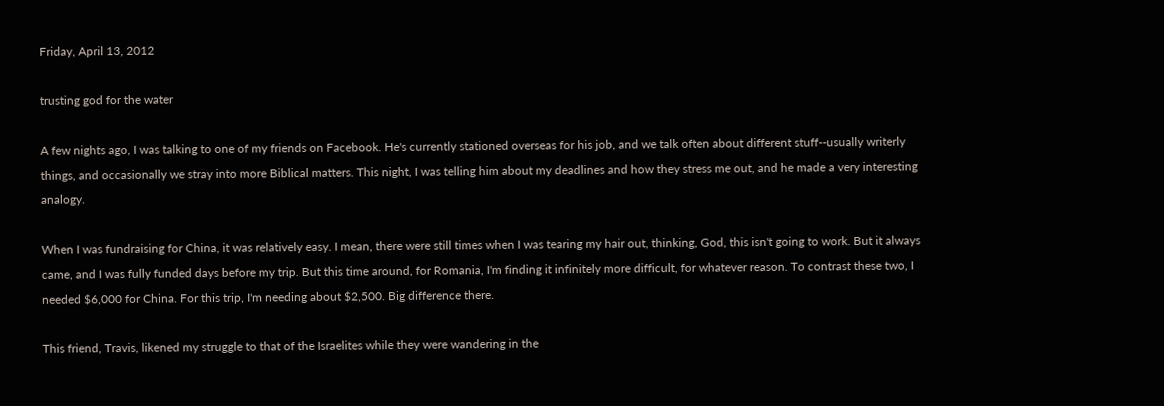Friday, April 13, 2012

trusting god for the water

A few nights ago, I was talking to one of my friends on Facebook. He's currently stationed overseas for his job, and we talk often about different stuff--usually writerly things, and occasionally we stray into more Biblical matters. This night, I was telling him about my deadlines and how they stress me out, and he made a very interesting analogy.

When I was fundraising for China, it was relatively easy. I mean, there were still times when I was tearing my hair out, thinking, God, this isn't going to work. But it always came, and I was fully funded days before my trip. But this time around, for Romania, I'm finding it infinitely more difficult, for whatever reason. To contrast these two, I needed $6,000 for China. For this trip, I'm needing about $2,500. Big difference there.

This friend, Travis, likened my struggle to that of the Israelites while they were wandering in the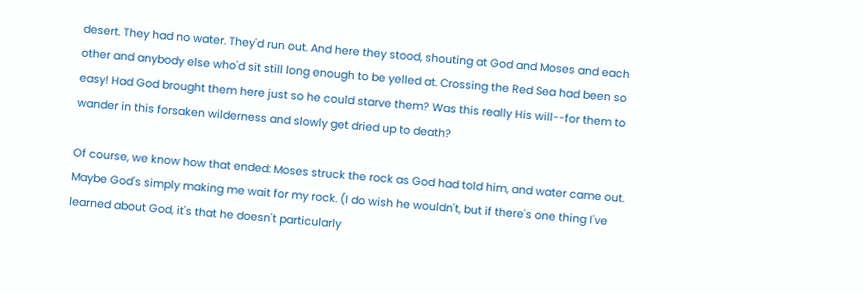desert. They had no water. They'd run out. And here they stood, shouting at God and Moses and each other and anybody else who'd sit still long enough to be yelled at. Crossing the Red Sea had been so easy! Had God brought them here just so he could starve them? Was this really His will--for them to wander in this forsaken wilderness and slowly get dried up to death?

Of course, we know how that ended: Moses struck the rock as God had told him, and water came out. Maybe God's simply making me wait for my rock. (I do wish he wouldn't, but if there's one thing I've learned about God, it's that he doesn't particularly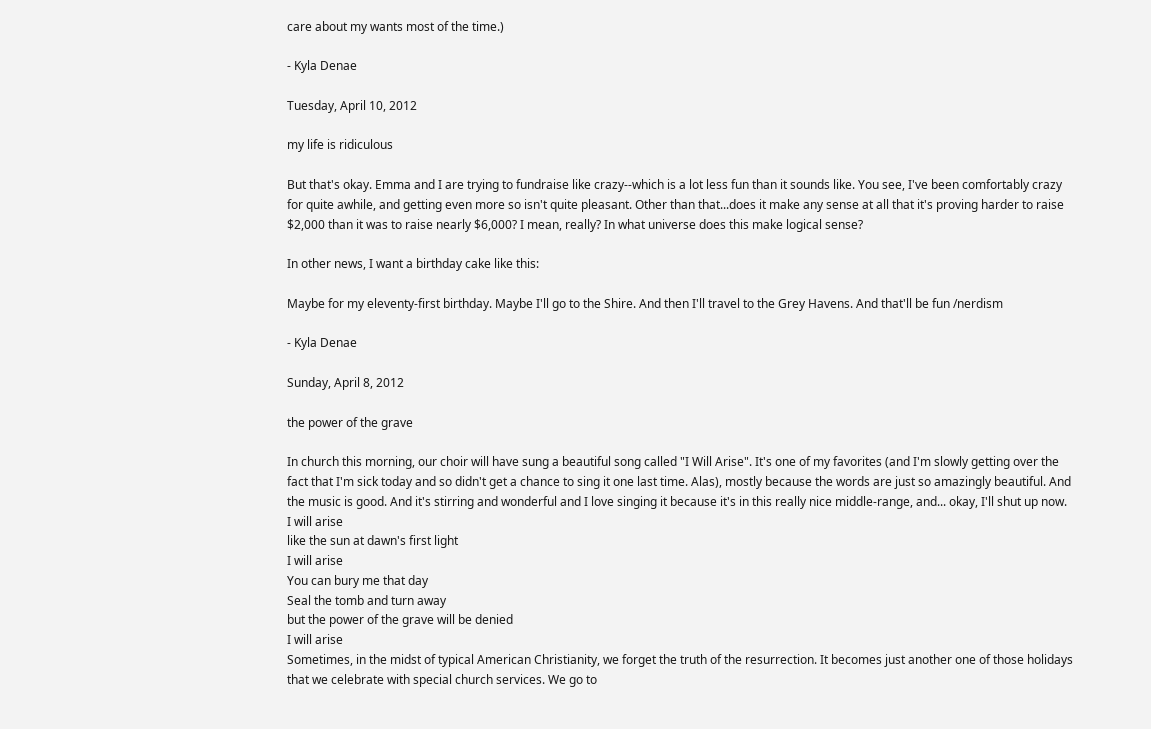care about my wants most of the time.)

- Kyla Denae

Tuesday, April 10, 2012

my life is ridiculous

But that's okay. Emma and I are trying to fundraise like crazy--which is a lot less fun than it sounds like. You see, I've been comfortably crazy for quite awhile, and getting even more so isn't quite pleasant. Other than that...does it make any sense at all that it's proving harder to raise $2,000 than it was to raise nearly $6,000? I mean, really? In what universe does this make logical sense?

In other news, I want a birthday cake like this:

Maybe for my eleventy-first birthday. Maybe I'll go to the Shire. And then I'll travel to the Grey Havens. And that'll be fun /nerdism

- Kyla Denae

Sunday, April 8, 2012

the power of the grave

In church this morning, our choir will have sung a beautiful song called "I Will Arise". It's one of my favorites (and I'm slowly getting over the fact that I'm sick today and so didn't get a chance to sing it one last time. Alas), mostly because the words are just so amazingly beautiful. And the music is good. And it's stirring and wonderful and I love singing it because it's in this really nice middle-range, and... okay, I'll shut up now.
I will arise
like the sun at dawn's first light
I will arise
You can bury me that day
Seal the tomb and turn away
but the power of the grave will be denied
I will arise
Sometimes, in the midst of typical American Christianity, we forget the truth of the resurrection. It becomes just another one of those holidays that we celebrate with special church services. We go to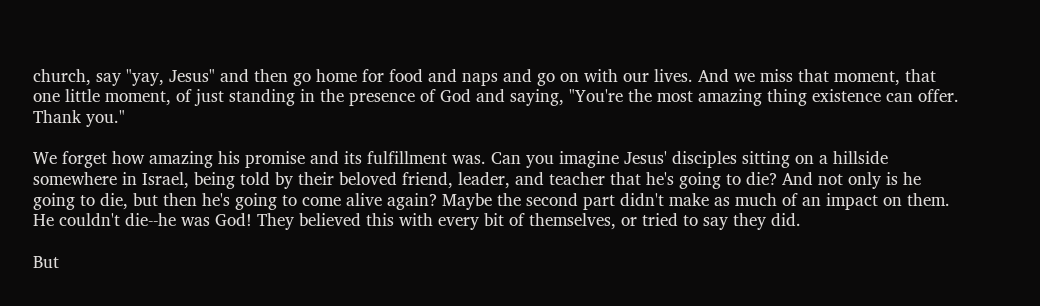church, say "yay, Jesus" and then go home for food and naps and go on with our lives. And we miss that moment, that one little moment, of just standing in the presence of God and saying, "You're the most amazing thing existence can offer. Thank you."

We forget how amazing his promise and its fulfillment was. Can you imagine Jesus' disciples sitting on a hillside somewhere in Israel, being told by their beloved friend, leader, and teacher that he's going to die? And not only is he going to die, but then he's going to come alive again? Maybe the second part didn't make as much of an impact on them. He couldn't die--he was God! They believed this with every bit of themselves, or tried to say they did.

But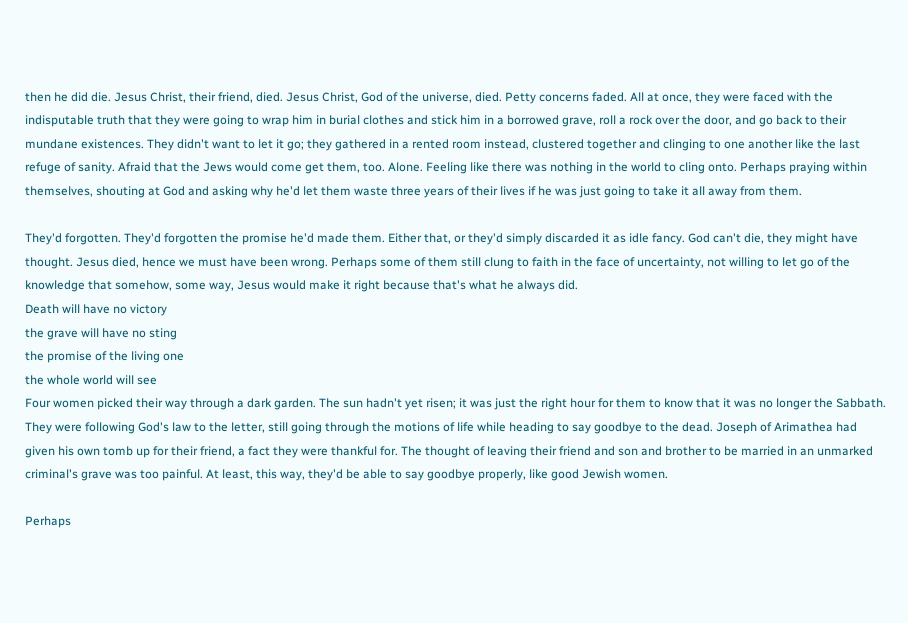then he did die. Jesus Christ, their friend, died. Jesus Christ, God of the universe, died. Petty concerns faded. All at once, they were faced with the indisputable truth that they were going to wrap him in burial clothes and stick him in a borrowed grave, roll a rock over the door, and go back to their mundane existences. They didn't want to let it go; they gathered in a rented room instead, clustered together and clinging to one another like the last refuge of sanity. Afraid that the Jews would come get them, too. Alone. Feeling like there was nothing in the world to cling onto. Perhaps praying within themselves, shouting at God and asking why he'd let them waste three years of their lives if he was just going to take it all away from them.

They'd forgotten. They'd forgotten the promise he'd made them. Either that, or they'd simply discarded it as idle fancy. God can't die, they might have thought. Jesus died, hence we must have been wrong. Perhaps some of them still clung to faith in the face of uncertainty, not willing to let go of the knowledge that somehow, some way, Jesus would make it right because that's what he always did.
Death will have no victory
the grave will have no sting
the promise of the living one
the whole world will see
Four women picked their way through a dark garden. The sun hadn't yet risen; it was just the right hour for them to know that it was no longer the Sabbath. They were following God's law to the letter, still going through the motions of life while heading to say goodbye to the dead. Joseph of Arimathea had given his own tomb up for their friend, a fact they were thankful for. The thought of leaving their friend and son and brother to be married in an unmarked criminal's grave was too painful. At least, this way, they'd be able to say goodbye properly, like good Jewish women.

Perhaps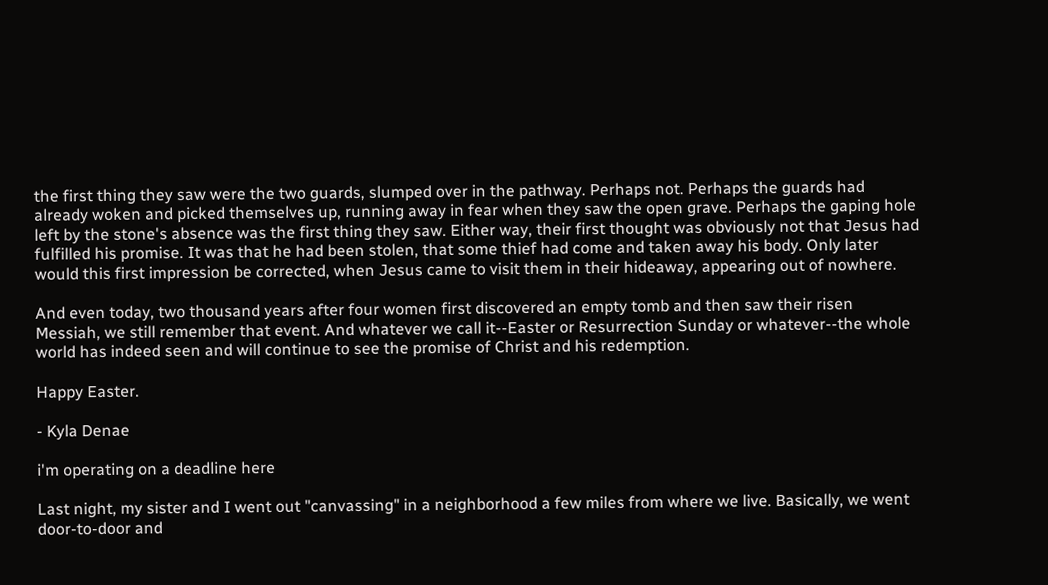the first thing they saw were the two guards, slumped over in the pathway. Perhaps not. Perhaps the guards had already woken and picked themselves up, running away in fear when they saw the open grave. Perhaps the gaping hole left by the stone's absence was the first thing they saw. Either way, their first thought was obviously not that Jesus had fulfilled his promise. It was that he had been stolen, that some thief had come and taken away his body. Only later would this first impression be corrected, when Jesus came to visit them in their hideaway, appearing out of nowhere.

And even today, two thousand years after four women first discovered an empty tomb and then saw their risen Messiah, we still remember that event. And whatever we call it--Easter or Resurrection Sunday or whatever--the whole world has indeed seen and will continue to see the promise of Christ and his redemption.

Happy Easter.

- Kyla Denae

i'm operating on a deadline here

Last night, my sister and I went out "canvassing" in a neighborhood a few miles from where we live. Basically, we went door-to-door and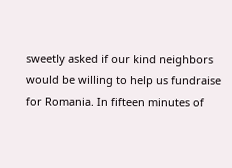sweetly asked if our kind neighbors would be willing to help us fundraise for Romania. In fifteen minutes of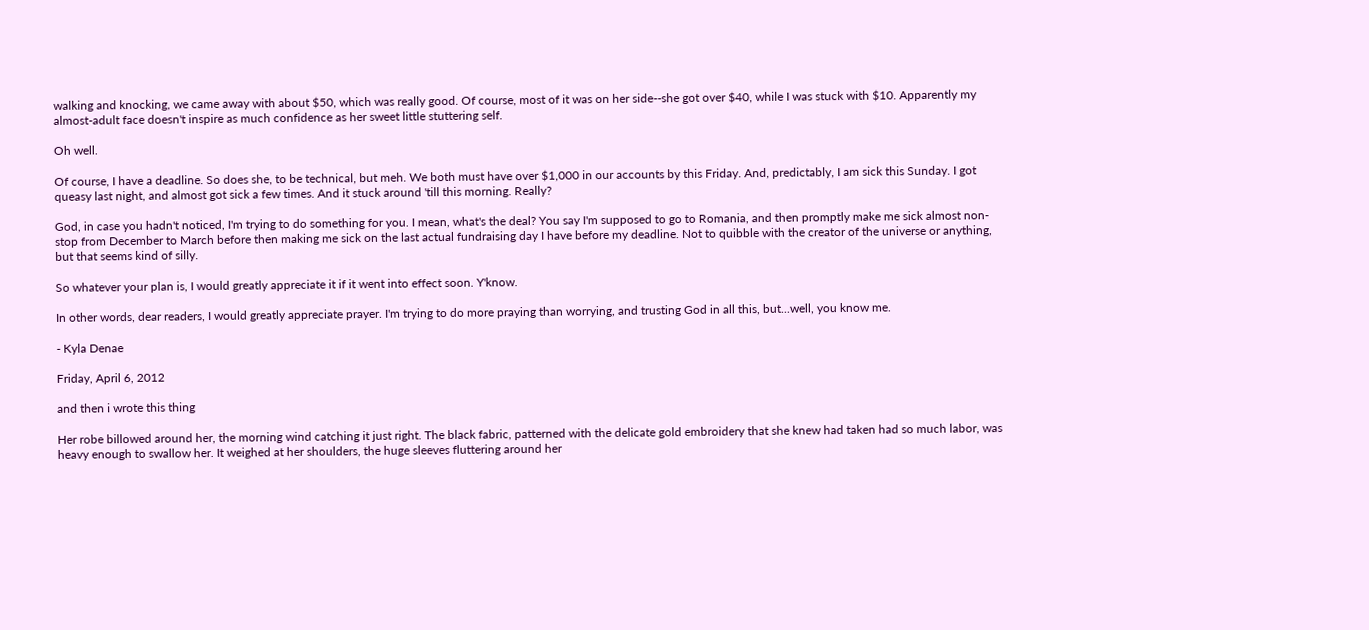walking and knocking, we came away with about $50, which was really good. Of course, most of it was on her side--she got over $40, while I was stuck with $10. Apparently my almost-adult face doesn't inspire as much confidence as her sweet little stuttering self.

Oh well.

Of course, I have a deadline. So does she, to be technical, but meh. We both must have over $1,000 in our accounts by this Friday. And, predictably, I am sick this Sunday. I got queasy last night, and almost got sick a few times. And it stuck around 'till this morning. Really?

God, in case you hadn't noticed, I'm trying to do something for you. I mean, what's the deal? You say I'm supposed to go to Romania, and then promptly make me sick almost non-stop from December to March before then making me sick on the last actual fundraising day I have before my deadline. Not to quibble with the creator of the universe or anything, but that seems kind of silly.

So whatever your plan is, I would greatly appreciate it if it went into effect soon. Y'know.

In other words, dear readers, I would greatly appreciate prayer. I'm trying to do more praying than worrying, and trusting God in all this, but...well, you know me.

- Kyla Denae

Friday, April 6, 2012

and then i wrote this thing

Her robe billowed around her, the morning wind catching it just right. The black fabric, patterned with the delicate gold embroidery that she knew had taken had so much labor, was heavy enough to swallow her. It weighed at her shoulders, the huge sleeves fluttering around her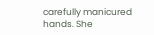carefully manicured hands. She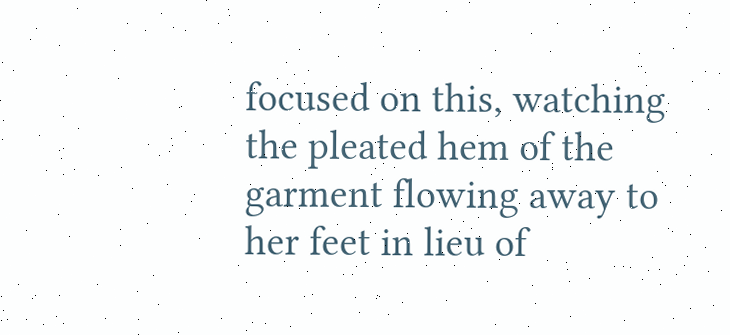focused on this, watching the pleated hem of the garment flowing away to her feet in lieu of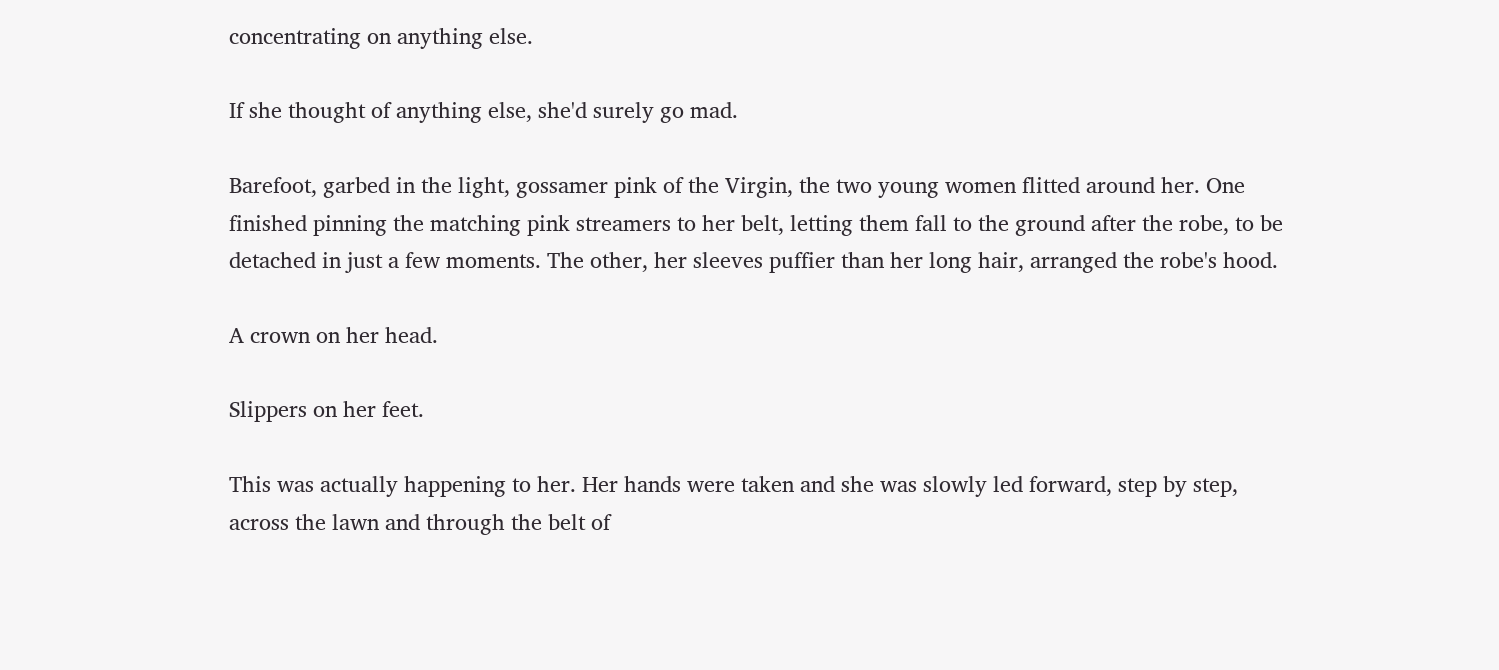concentrating on anything else.

If she thought of anything else, she'd surely go mad.

Barefoot, garbed in the light, gossamer pink of the Virgin, the two young women flitted around her. One finished pinning the matching pink streamers to her belt, letting them fall to the ground after the robe, to be detached in just a few moments. The other, her sleeves puffier than her long hair, arranged the robe's hood.

A crown on her head.

Slippers on her feet.

This was actually happening to her. Her hands were taken and she was slowly led forward, step by step, across the lawn and through the belt of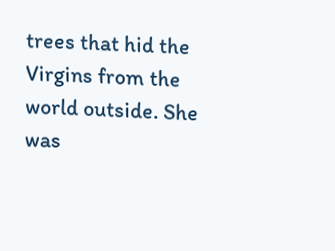trees that hid the Virgins from the world outside. She was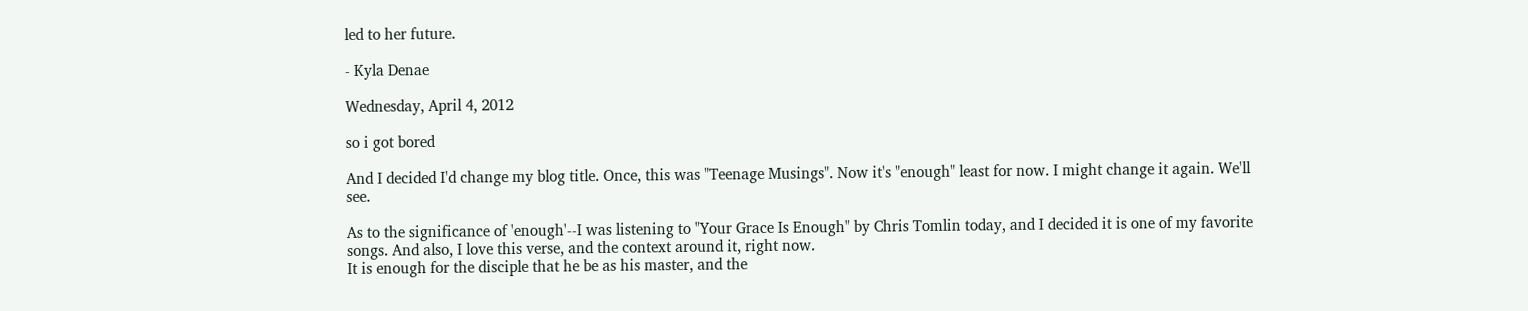led to her future.

- Kyla Denae

Wednesday, April 4, 2012

so i got bored

And I decided I'd change my blog title. Once, this was "Teenage Musings". Now it's "enough" least for now. I might change it again. We'll see.

As to the significance of 'enough'--I was listening to "Your Grace Is Enough" by Chris Tomlin today, and I decided it is one of my favorite songs. And also, I love this verse, and the context around it, right now.
It is enough for the disciple that he be as his master, and the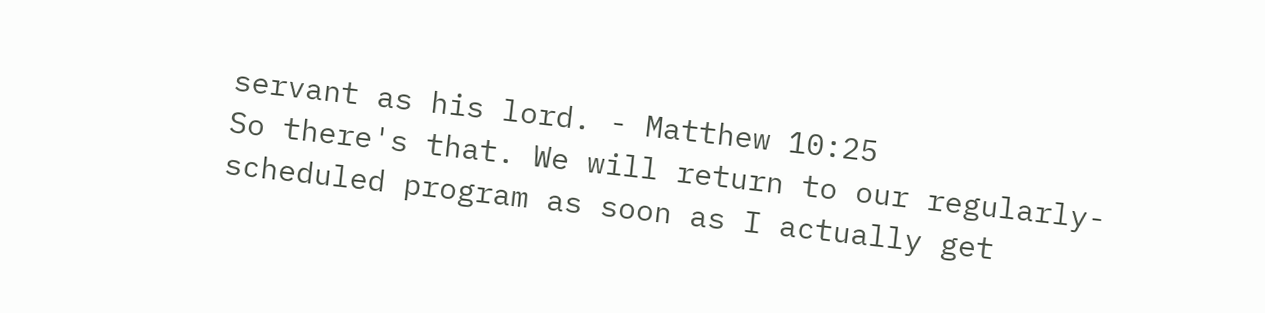servant as his lord. - Matthew 10:25
So there's that. We will return to our regularly-scheduled program as soon as I actually get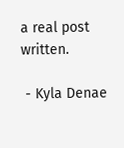a real post written.

 - Kyla Denae